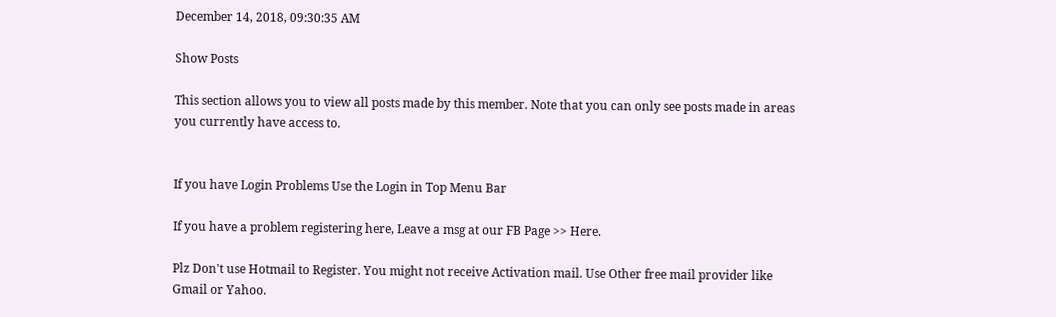December 14, 2018, 09:30:35 AM

Show Posts

This section allows you to view all posts made by this member. Note that you can only see posts made in areas you currently have access to.


If you have Login Problems Use the Login in Top Menu Bar

If you have a problem registering here, Leave a msg at our FB Page >> Here.

Plz Don't use Hotmail to Register. You might not receive Activation mail. Use Other free mail provider like Gmail or Yahoo.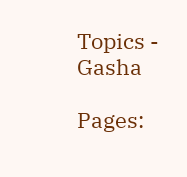Topics - Gasha

Pages: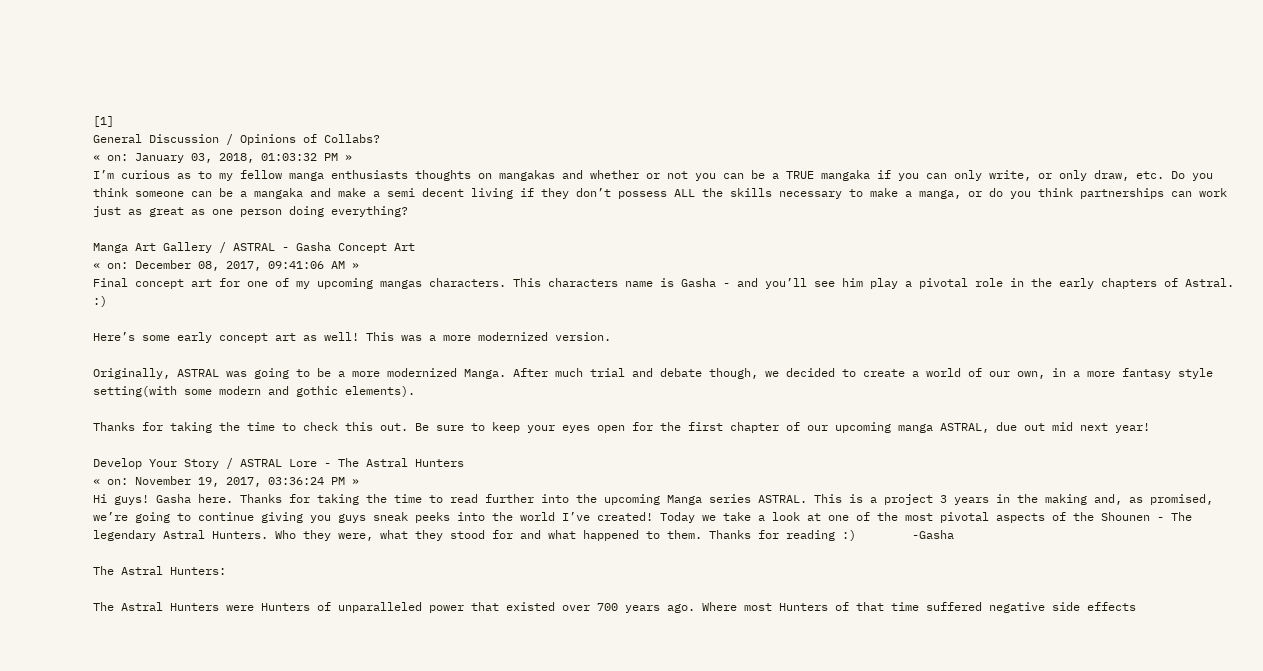[1]
General Discussion / Opinions of Collabs?
« on: January 03, 2018, 01:03:32 PM »
I’m curious as to my fellow manga enthusiasts thoughts on mangakas and whether or not you can be a TRUE mangaka if you can only write, or only draw, etc. Do you think someone can be a mangaka and make a semi decent living if they don’t possess ALL the skills necessary to make a manga, or do you think partnerships can work just as great as one person doing everything?

Manga Art Gallery / ASTRAL - Gasha Concept Art
« on: December 08, 2017, 09:41:06 AM »
Final concept art for one of my upcoming mangas characters. This characters name is Gasha - and you’ll see him play a pivotal role in the early chapters of Astral. :)

Here’s some early concept art as well! This was a more modernized version.

Originally, ASTRAL was going to be a more modernized Manga. After much trial and debate though, we decided to create a world of our own, in a more fantasy style setting(with some modern and gothic elements).

Thanks for taking the time to check this out. Be sure to keep your eyes open for the first chapter of our upcoming manga ASTRAL, due out mid next year!

Develop Your Story / ASTRAL Lore - The Astral Hunters
« on: November 19, 2017, 03:36:24 PM »
Hi guys! Gasha here. Thanks for taking the time to read further into the upcoming Manga series ASTRAL. This is a project 3 years in the making and, as promised, we’re going to continue giving you guys sneak peeks into the world I’ve created! Today we take a look at one of the most pivotal aspects of the Shounen - The legendary Astral Hunters. Who they were, what they stood for and what happened to them. Thanks for reading :)        -Gasha

The Astral Hunters:

The Astral Hunters were Hunters of unparalleled power that existed over 700 years ago. Where most Hunters of that time suffered negative side effects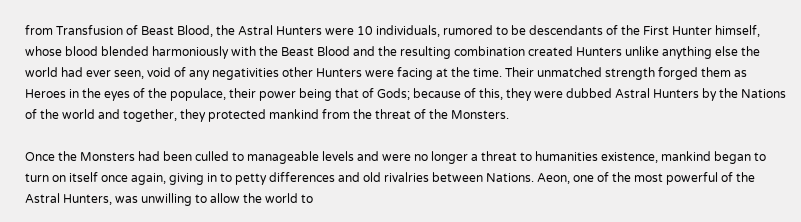from Transfusion of Beast Blood, the Astral Hunters were 10 individuals, rumored to be descendants of the First Hunter himself, whose blood blended harmoniously with the Beast Blood and the resulting combination created Hunters unlike anything else the world had ever seen, void of any negativities other Hunters were facing at the time. Their unmatched strength forged them as Heroes in the eyes of the populace, their power being that of Gods; because of this, they were dubbed Astral Hunters by the Nations of the world and together, they protected mankind from the threat of the Monsters.

Once the Monsters had been culled to manageable levels and were no longer a threat to humanities existence, mankind began to turn on itself once again, giving in to petty differences and old rivalries between Nations. Aeon, one of the most powerful of the Astral Hunters, was unwilling to allow the world to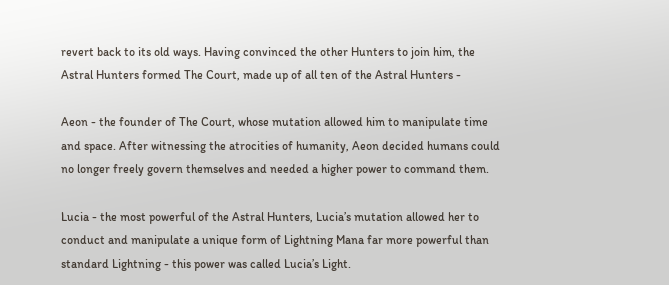revert back to its old ways. Having convinced the other Hunters to join him, the Astral Hunters formed The Court, made up of all ten of the Astral Hunters -

Aeon - the founder of The Court, whose mutation allowed him to manipulate time and space. After witnessing the atrocities of humanity, Aeon decided humans could no longer freely govern themselves and needed a higher power to command them.

Lucia - the most powerful of the Astral Hunters, Lucia’s mutation allowed her to conduct and manipulate a unique form of Lightning Mana far more powerful than standard Lightning - this power was called Lucia’s Light.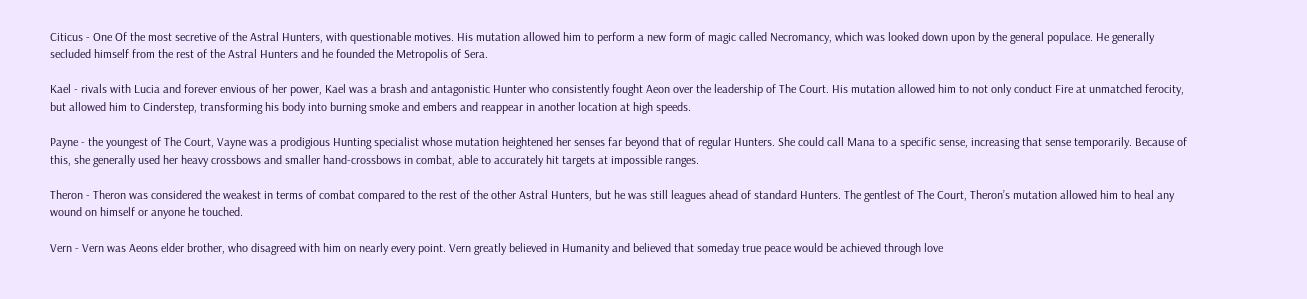Citicus - One Of the most secretive of the Astral Hunters, with questionable motives. His mutation allowed him to perform a new form of magic called Necromancy, which was looked down upon by the general populace. He generally secluded himself from the rest of the Astral Hunters and he founded the Metropolis of Sera.

Kael - rivals with Lucia and forever envious of her power, Kael was a brash and antagonistic Hunter who consistently fought Aeon over the leadership of The Court. His mutation allowed him to not only conduct Fire at unmatched ferocity, but allowed him to Cinderstep, transforming his body into burning smoke and embers and reappear in another location at high speeds.

Payne - the youngest of The Court, Vayne was a prodigious Hunting specialist whose mutation heightened her senses far beyond that of regular Hunters. She could call Mana to a specific sense, increasing that sense temporarily. Because of this, she generally used her heavy crossbows and smaller hand-crossbows in combat, able to accurately hit targets at impossible ranges.

Theron - Theron was considered the weakest in terms of combat compared to the rest of the other Astral Hunters, but he was still leagues ahead of standard Hunters. The gentlest of The Court, Theron’s mutation allowed him to heal any wound on himself or anyone he touched.

Vern - Vern was Aeons elder brother, who disagreed with him on nearly every point. Vern greatly believed in Humanity and believed that someday true peace would be achieved through love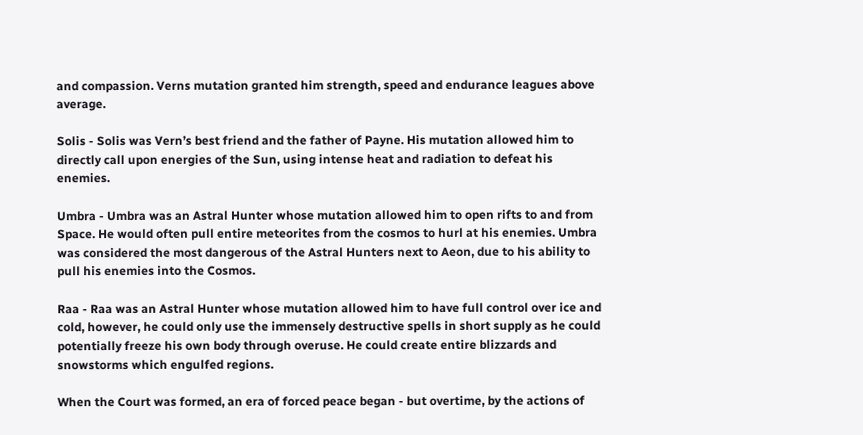and compassion. Verns mutation granted him strength, speed and endurance leagues above average.

Solis - Solis was Vern’s best friend and the father of Payne. His mutation allowed him to directly call upon energies of the Sun, using intense heat and radiation to defeat his enemies.

Umbra - Umbra was an Astral Hunter whose mutation allowed him to open rifts to and from Space. He would often pull entire meteorites from the cosmos to hurl at his enemies. Umbra was considered the most dangerous of the Astral Hunters next to Aeon, due to his ability to pull his enemies into the Cosmos.

Raa - Raa was an Astral Hunter whose mutation allowed him to have full control over ice and cold, however, he could only use the immensely destructive spells in short supply as he could potentially freeze his own body through overuse. He could create entire blizzards and snowstorms which engulfed regions.

When the Court was formed, an era of forced peace began - but overtime, by the actions of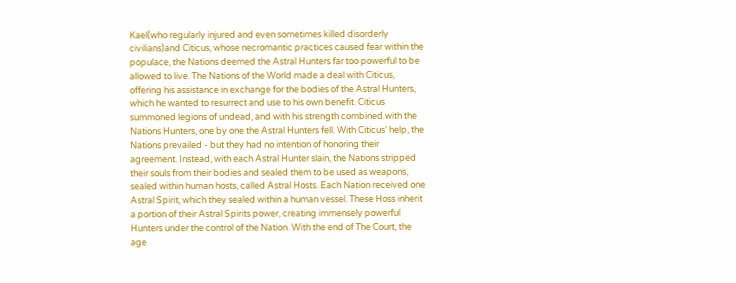Kael(who regularly injured and even sometimes killed disorderly civilians)and Citicus, whose necromantic practices caused fear within the populace, the Nations deemed the Astral Hunters far too powerful to be allowed to live. The Nations of the World made a deal with Citicus, offering his assistance in exchange for the bodies of the Astral Hunters, which he wanted to resurrect and use to his own benefit. Citicus summoned legions of undead, and with his strength combined with the Nations Hunters, one by one the Astral Hunters fell. With Citicus’ help, the Nations prevailed - but they had no intention of honoring their agreement. Instead, with each Astral Hunter slain, the Nations stripped their souls from their bodies and sealed them to be used as weapons, sealed within human hosts, called Astral Hosts. Each Nation received one Astral Spirit, which they sealed within a human vessel. These Hoss inherit a portion of their Astral Spirits power, creating immensely powerful Hunters under the control of the Nation. With the end of The Court, the age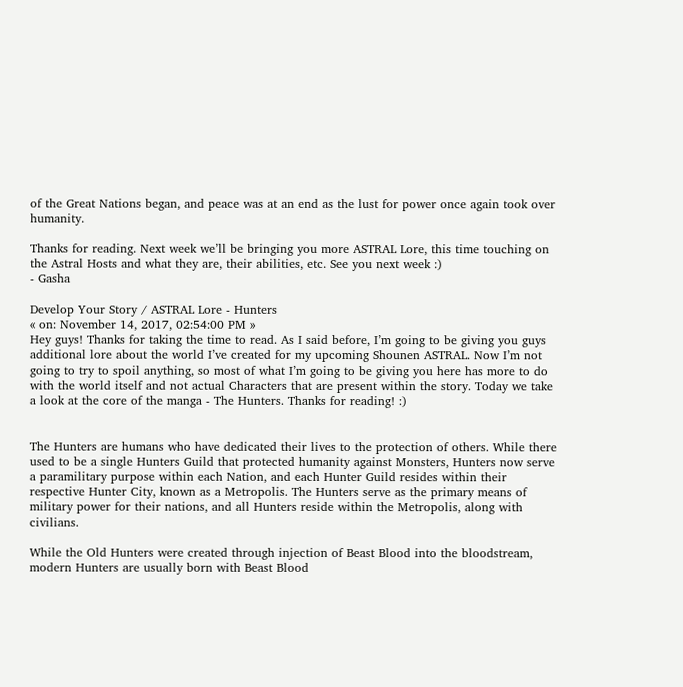of the Great Nations began, and peace was at an end as the lust for power once again took over humanity.

Thanks for reading. Next week we’ll be bringing you more ASTRAL Lore, this time touching on the Astral Hosts and what they are, their abilities, etc. See you next week :)
- Gasha

Develop Your Story / ASTRAL Lore - Hunters
« on: November 14, 2017, 02:54:00 PM »
Hey guys! Thanks for taking the time to read. As I said before, I’m going to be giving you guys additional lore about the world I’ve created for my upcoming Shounen ASTRAL. Now I’m not going to try to spoil anything, so most of what I’m going to be giving you here has more to do with the world itself and not actual Characters that are present within the story. Today we take a look at the core of the manga - The Hunters. Thanks for reading! :)


The Hunters are humans who have dedicated their lives to the protection of others. While there used to be a single Hunters Guild that protected humanity against Monsters, Hunters now serve a paramilitary purpose within each Nation, and each Hunter Guild resides within their respective Hunter City, known as a Metropolis. The Hunters serve as the primary means of military power for their nations, and all Hunters reside within the Metropolis, along with civilians.

While the Old Hunters were created through injection of Beast Blood into the bloodstream, modern Hunters are usually born with Beast Blood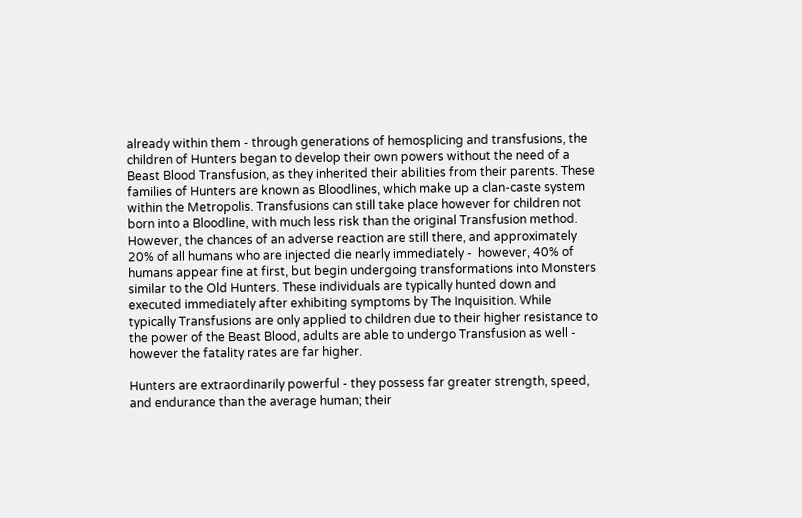already within them - through generations of hemosplicing and transfusions, the children of Hunters began to develop their own powers without the need of a Beast Blood Transfusion, as they inherited their abilities from their parents. These families of Hunters are known as Bloodlines, which make up a clan-caste system within the Metropolis. Transfusions can still take place however for children not born into a Bloodline, with much less risk than the original Transfusion method. However, the chances of an adverse reaction are still there, and approximately 20% of all humans who are injected die nearly immediately -  however, 40% of humans appear fine at first, but begin undergoing transformations into Monsters similar to the Old Hunters. These individuals are typically hunted down and executed immediately after exhibiting symptoms by The Inquisition. While typically Transfusions are only applied to children due to their higher resistance to the power of the Beast Blood, adults are able to undergo Transfusion as well - however the fatality rates are far higher.

Hunters are extraordinarily powerful - they possess far greater strength, speed, and endurance than the average human; their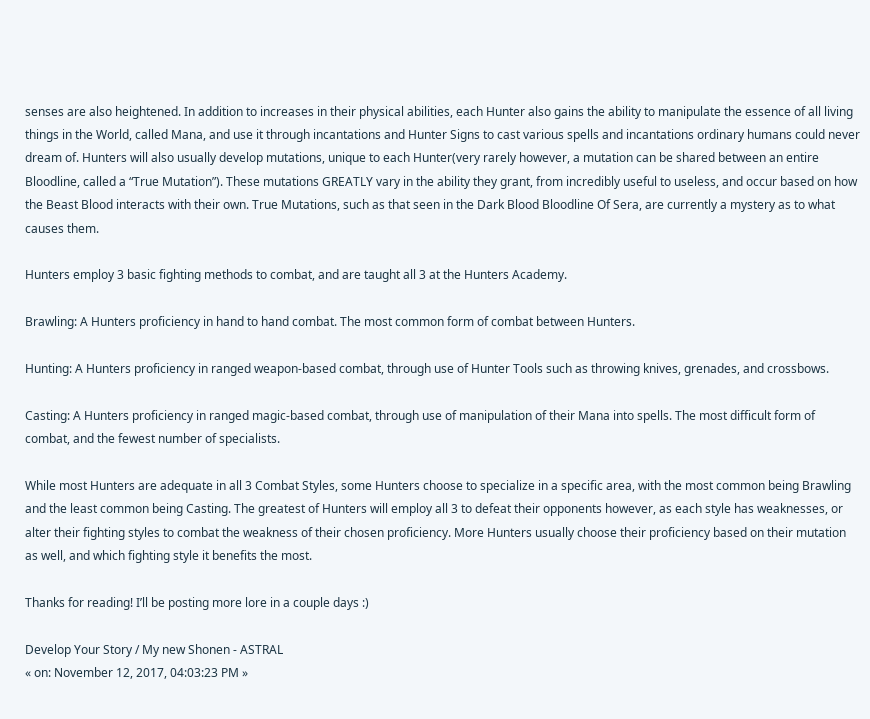senses are also heightened. In addition to increases in their physical abilities, each Hunter also gains the ability to manipulate the essence of all living things in the World, called Mana, and use it through incantations and Hunter Signs to cast various spells and incantations ordinary humans could never dream of. Hunters will also usually develop mutations, unique to each Hunter(very rarely however, a mutation can be shared between an entire Bloodline, called a “True Mutation”). These mutations GREATLY vary in the ability they grant, from incredibly useful to useless, and occur based on how the Beast Blood interacts with their own. True Mutations, such as that seen in the Dark Blood Bloodline Of Sera, are currently a mystery as to what causes them.

Hunters employ 3 basic fighting methods to combat, and are taught all 3 at the Hunters Academy.

Brawling: A Hunters proficiency in hand to hand combat. The most common form of combat between Hunters.

Hunting: A Hunters proficiency in ranged weapon-based combat, through use of Hunter Tools such as throwing knives, grenades, and crossbows.

Casting: A Hunters proficiency in ranged magic-based combat, through use of manipulation of their Mana into spells. The most difficult form of combat, and the fewest number of specialists.

While most Hunters are adequate in all 3 Combat Styles, some Hunters choose to specialize in a specific area, with the most common being Brawling and the least common being Casting. The greatest of Hunters will employ all 3 to defeat their opponents however, as each style has weaknesses, or alter their fighting styles to combat the weakness of their chosen proficiency. More Hunters usually choose their proficiency based on their mutation as well, and which fighting style it benefits the most.

Thanks for reading! I’ll be posting more lore in a couple days :)

Develop Your Story / My new Shonen - ASTRAL
« on: November 12, 2017, 04:03:23 PM »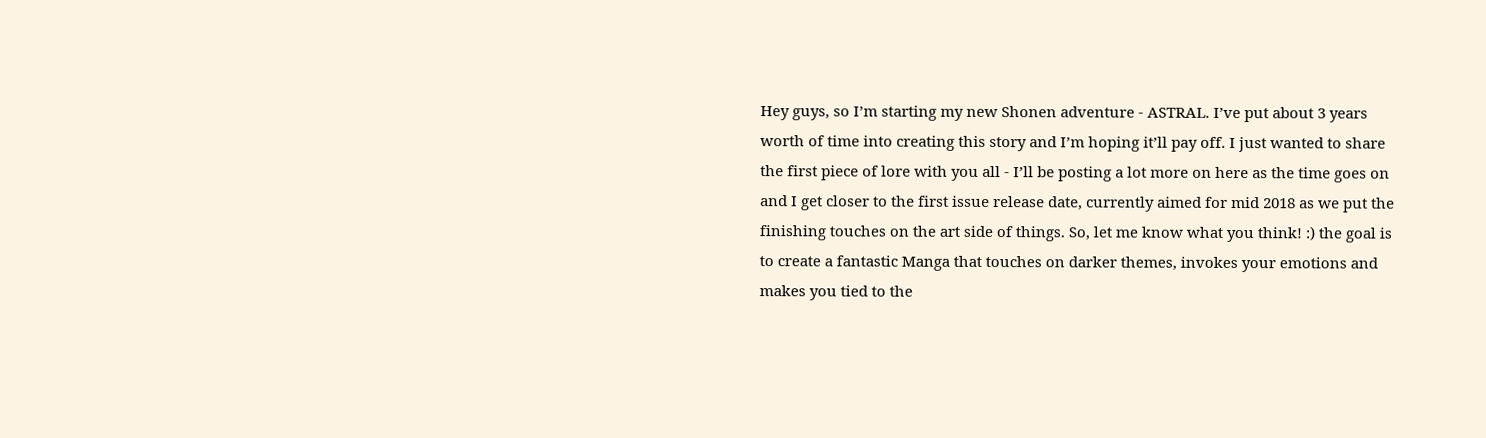Hey guys, so I’m starting my new Shonen adventure - ASTRAL. I’ve put about 3 years worth of time into creating this story and I’m hoping it’ll pay off. I just wanted to share the first piece of lore with you all - I’ll be posting a lot more on here as the time goes on and I get closer to the first issue release date, currently aimed for mid 2018 as we put the finishing touches on the art side of things. So, let me know what you think! :) the goal is to create a fantastic Manga that touches on darker themes, invokes your emotions and makes you tied to the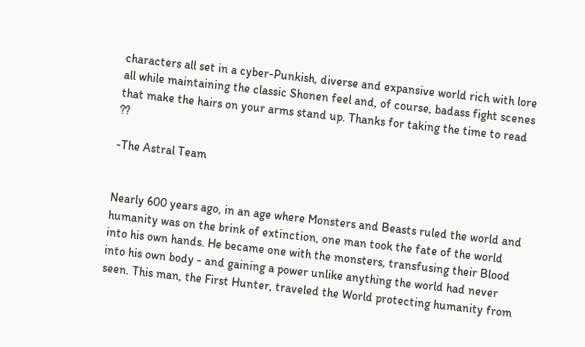characters all set in a cyber-Punkish, diverse and expansive world rich with lore all while maintaining the classic Shonen feel and, of course, badass fight scenes that make the hairs on your arms stand up. Thanks for taking the time to read ??

-The Astral Team


Nearly 600 years ago, in an age where Monsters and Beasts ruled the world and humanity was on the brink of extinction, one man took the fate of the world into his own hands. He became one with the monsters, transfusing their Blood into his own body - and gaining a power unlike anything the world had never seen. This man, the First Hunter, traveled the World protecting humanity from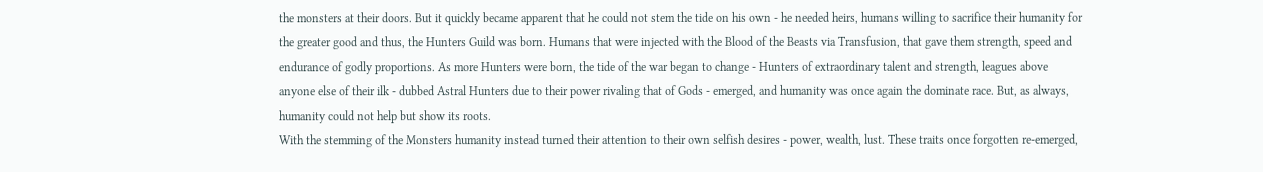the monsters at their doors. But it quickly became apparent that he could not stem the tide on his own - he needed heirs, humans willing to sacrifice their humanity for the greater good and thus, the Hunters Guild was born. Humans that were injected with the Blood of the Beasts via Transfusion, that gave them strength, speed and endurance of godly proportions. As more Hunters were born, the tide of the war began to change - Hunters of extraordinary talent and strength, leagues above anyone else of their ilk - dubbed Astral Hunters due to their power rivaling that of Gods - emerged, and humanity was once again the dominate race. But, as always, humanity could not help but show its roots.
With the stemming of the Monsters humanity instead turned their attention to their own selfish desires - power, wealth, lust. These traits once forgotten re-emerged,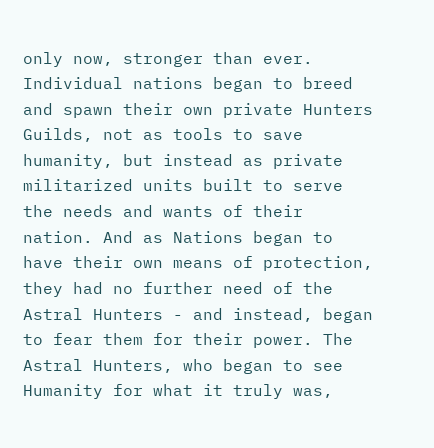only now, stronger than ever. Individual nations began to breed and spawn their own private Hunters Guilds, not as tools to save humanity, but instead as private militarized units built to serve the needs and wants of their nation. And as Nations began to have their own means of protection, they had no further need of the Astral Hunters - and instead, began to fear them for their power. The Astral Hunters, who began to see Humanity for what it truly was,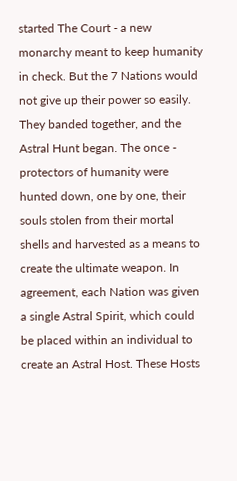started The Court - a new monarchy meant to keep humanity in check. But the 7 Nations would not give up their power so easily. They banded together, and the Astral Hunt began. The once - protectors of humanity were hunted down, one by one, their souls stolen from their mortal shells and harvested as a means to create the ultimate weapon. In agreement, each Nation was given a single Astral Spirit, which could be placed within an individual to create an Astral Host. These Hosts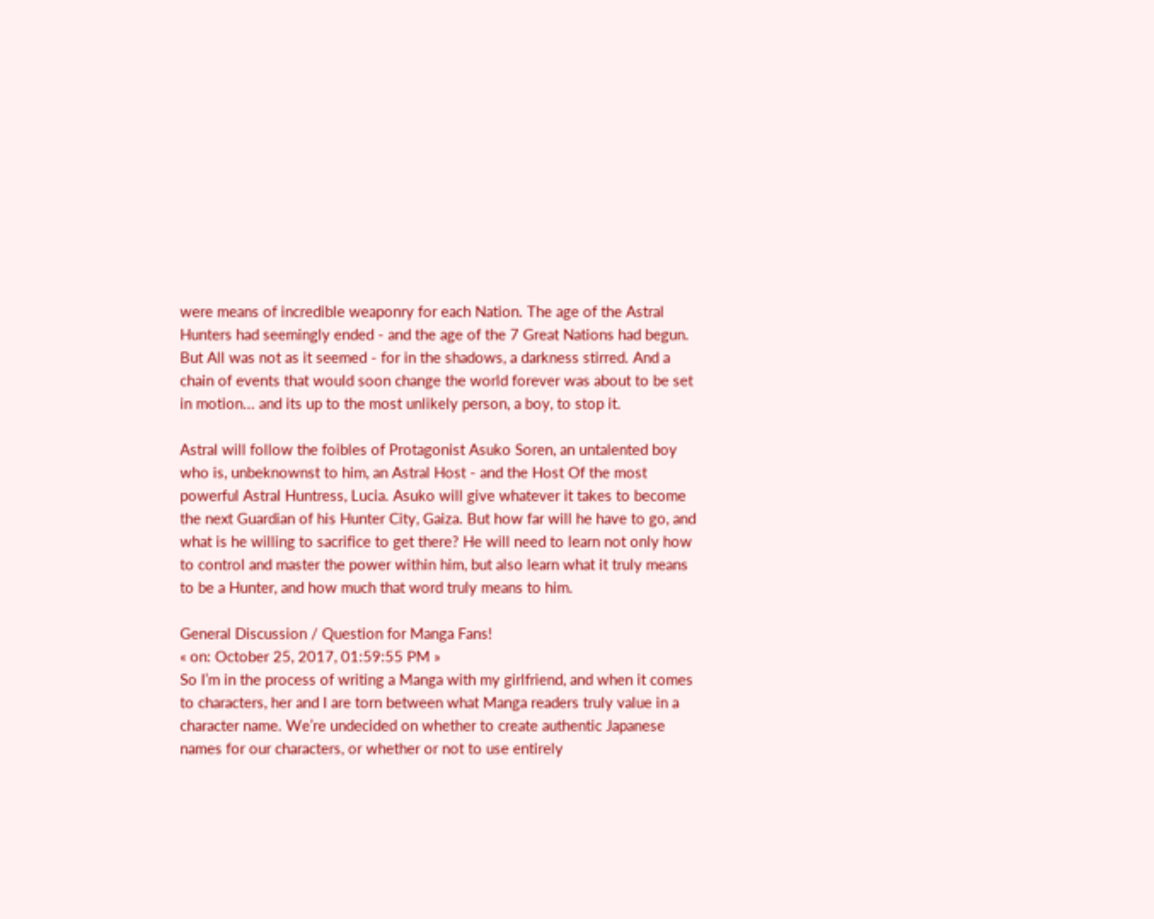were means of incredible weaponry for each Nation. The age of the Astral Hunters had seemingly ended - and the age of the 7 Great Nations had begun. But All was not as it seemed - for in the shadows, a darkness stirred. And a chain of events that would soon change the world forever was about to be set in motion... and its up to the most unlikely person, a boy, to stop it.

Astral will follow the foibles of Protagonist Asuko Soren, an untalented boy who is, unbeknownst to him, an Astral Host - and the Host Of the most powerful Astral Huntress, Lucia. Asuko will give whatever it takes to become the next Guardian of his Hunter City, Gaiza. But how far will he have to go, and what is he willing to sacrifice to get there? He will need to learn not only how to control and master the power within him, but also learn what it truly means to be a Hunter, and how much that word truly means to him.

General Discussion / Question for Manga Fans!
« on: October 25, 2017, 01:59:55 PM »
So I’m in the process of writing a Manga with my girlfriend, and when it comes to characters, her and I are torn between what Manga readers truly value in a character name. We’re undecided on whether to create authentic Japanese names for our characters, or whether or not to use entirely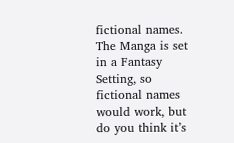fictional names. The Manga is set in a Fantasy Setting, so fictional names would work, but do you think it’s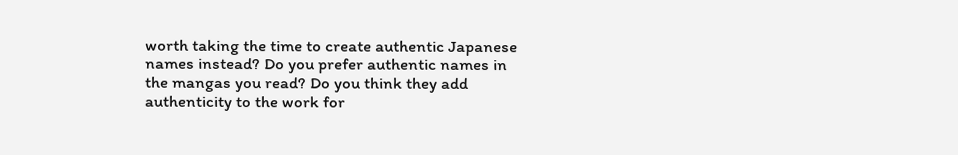worth taking the time to create authentic Japanese names instead? Do you prefer authentic names in the mangas you read? Do you think they add authenticity to the work for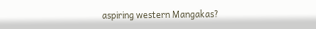aspiring western Mangakas?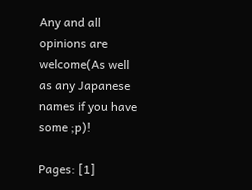Any and all opinions are welcome(As well as any Japanese names if you have some ;p)!

Pages: [1]